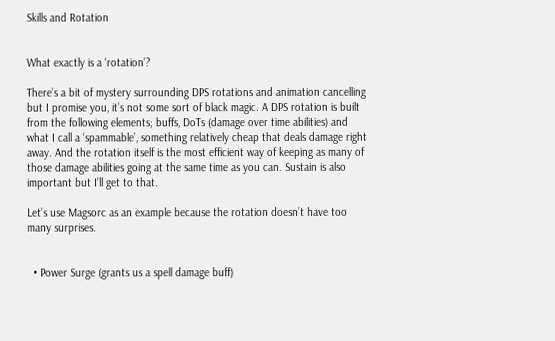Skills and Rotation


What exactly is a ‘rotation’?

There’s a bit of mystery surrounding DPS rotations and animation cancelling but I promise you, it’s not some sort of black magic. A DPS rotation is built from the following elements; buffs, DoTs (damage over time abilities) and what I call a ‘spammable’, something relatively cheap that deals damage right away. And the rotation itself is the most efficient way of keeping as many of those damage abilities going at the same time as you can. Sustain is also important but I’ll get to that.

Let’s use Magsorc as an example because the rotation doesn’t have too many surprises.


  • Power Surge (grants us a spell damage buff)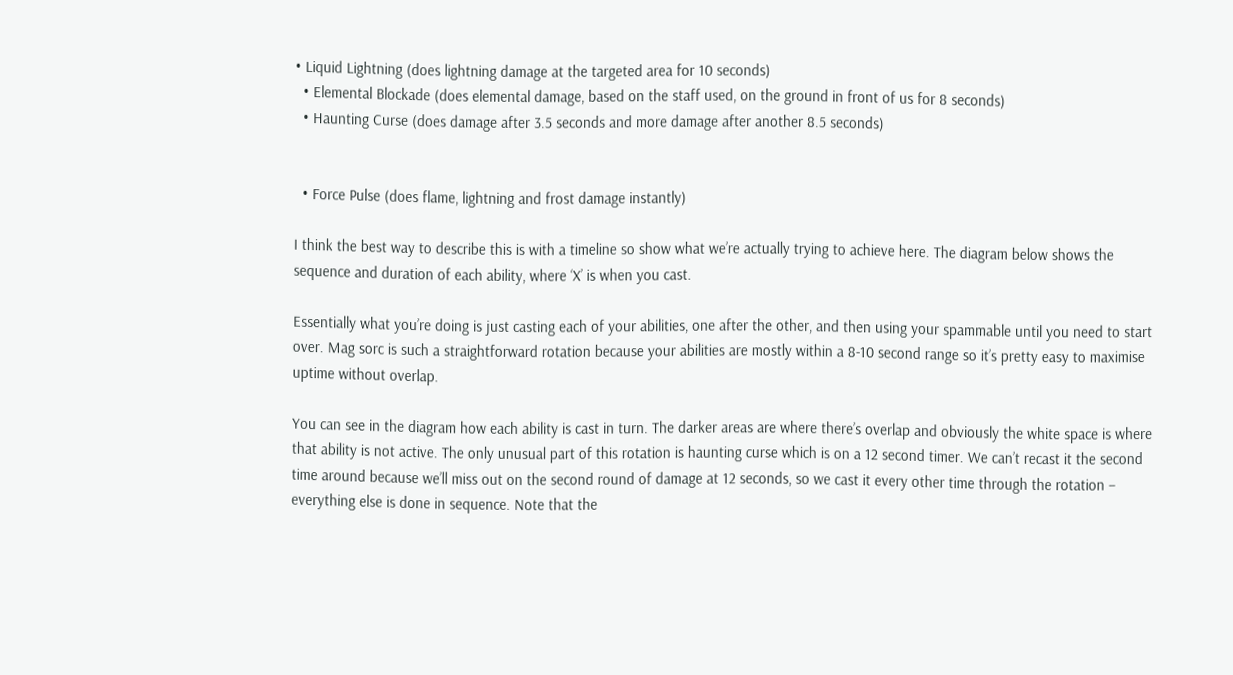• Liquid Lightning (does lightning damage at the targeted area for 10 seconds)
  • Elemental Blockade (does elemental damage, based on the staff used, on the ground in front of us for 8 seconds)
  • Haunting Curse (does damage after 3.5 seconds and more damage after another 8.5 seconds)


  • Force Pulse (does flame, lightning and frost damage instantly)

I think the best way to describe this is with a timeline so show what we’re actually trying to achieve here. The diagram below shows the sequence and duration of each ability, where ‘X’ is when you cast.

Essentially what you’re doing is just casting each of your abilities, one after the other, and then using your spammable until you need to start over. Mag sorc is such a straightforward rotation because your abilities are mostly within a 8-10 second range so it’s pretty easy to maximise uptime without overlap.

You can see in the diagram how each ability is cast in turn. The darker areas are where there’s overlap and obviously the white space is where that ability is not active. The only unusual part of this rotation is haunting curse which is on a 12 second timer. We can’t recast it the second time around because we’ll miss out on the second round of damage at 12 seconds, so we cast it every other time through the rotation – everything else is done in sequence. Note that the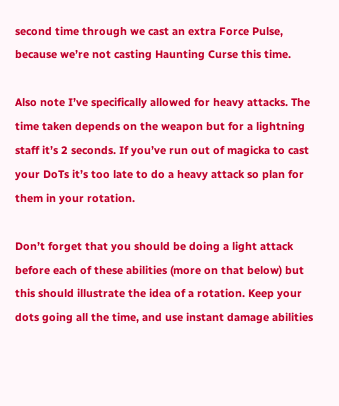second time through we cast an extra Force Pulse, because we’re not casting Haunting Curse this time.

Also note I’ve specifically allowed for heavy attacks. The time taken depends on the weapon but for a lightning staff it’s 2 seconds. If you’ve run out of magicka to cast your DoTs it’s too late to do a heavy attack so plan for them in your rotation.

Don’t forget that you should be doing a light attack before each of these abilities (more on that below) but this should illustrate the idea of a rotation. Keep your dots going all the time, and use instant damage abilities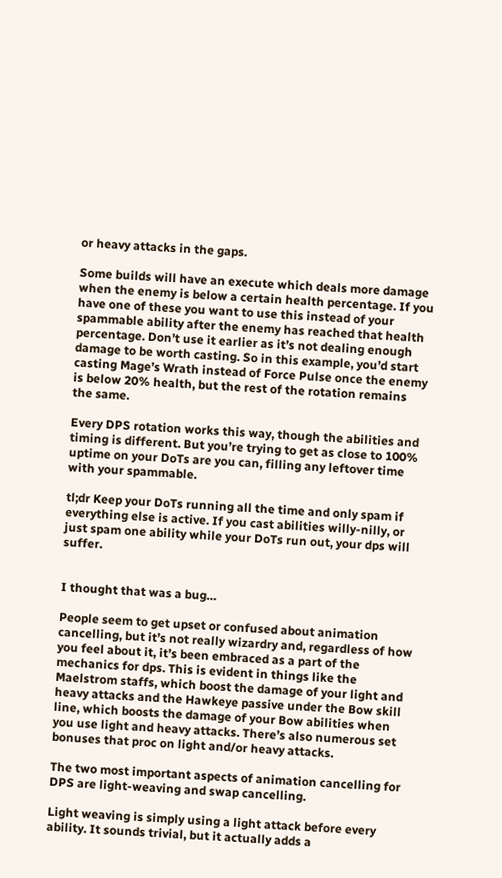or heavy attacks in the gaps.

Some builds will have an execute which deals more damage when the enemy is below a certain health percentage. If you have one of these you want to use this instead of your spammable ability after the enemy has reached that health percentage. Don’t use it earlier as it’s not dealing enough damage to be worth casting. So in this example, you’d start casting Mage’s Wrath instead of Force Pulse once the enemy is below 20% health, but the rest of the rotation remains the same.

Every DPS rotation works this way, though the abilities and timing is different. But you’re trying to get as close to 100% uptime on your DoTs are you can, filling any leftover time with your spammable.

tl;dr Keep your DoTs running all the time and only spam if everything else is active. If you cast abilities willy-nilly, or just spam one ability while your DoTs run out, your dps will suffer.


I thought that was a bug…

People seem to get upset or confused about animation cancelling, but it’s not really wizardry and, regardless of how you feel about it, it’s been embraced as a part of the mechanics for dps. This is evident in things like the Maelstrom staffs, which boost the damage of your light and heavy attacks and the Hawkeye passive under the Bow skill line, which boosts the damage of your Bow abilities when you use light and heavy attacks. There’s also numerous set bonuses that proc on light and/or heavy attacks.

The two most important aspects of animation cancelling for DPS are light-weaving and swap cancelling.

Light weaving is simply using a light attack before every ability. It sounds trivial, but it actually adds a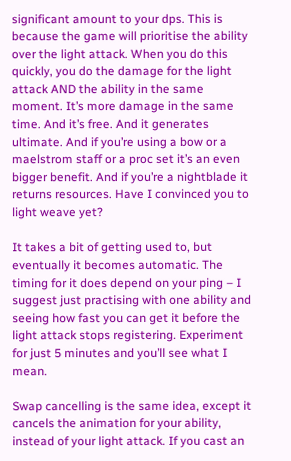significant amount to your dps. This is because the game will prioritise the ability over the light attack. When you do this quickly, you do the damage for the light attack AND the ability in the same moment. It’s more damage in the same time. And it’s free. And it generates ultimate. And if you’re using a bow or a maelstrom staff or a proc set it’s an even bigger benefit. And if you’re a nightblade it returns resources. Have I convinced you to light weave yet?

It takes a bit of getting used to, but eventually it becomes automatic. The timing for it does depend on your ping – I suggest just practising with one ability and seeing how fast you can get it before the light attack stops registering. Experiment for just 5 minutes and you’ll see what I mean.

Swap cancelling is the same idea, except it cancels the animation for your ability, instead of your light attack. If you cast an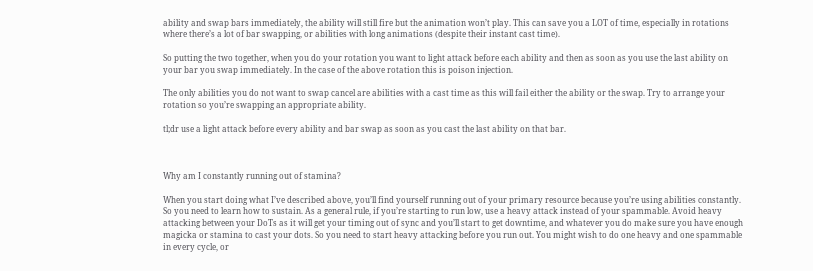ability and swap bars immediately, the ability will still fire but the animation won’t play. This can save you a LOT of time, especially in rotations where there’s a lot of bar swapping, or abilities with long animations (despite their instant cast time).

So putting the two together, when you do your rotation you want to light attack before each ability and then as soon as you use the last ability on your bar you swap immediately. In the case of the above rotation this is poison injection.

The only abilities you do not want to swap cancel are abilities with a cast time as this will fail either the ability or the swap. Try to arrange your rotation so you’re swapping an appropriate ability.

tl;dr use a light attack before every ability and bar swap as soon as you cast the last ability on that bar.



Why am I constantly running out of stamina?

When you start doing what I’ve described above, you’ll find yourself running out of your primary resource because you’re using abilities constantly. So you need to learn how to sustain. As a general rule, if you’re starting to run low, use a heavy attack instead of your spammable. Avoid heavy attacking between your DoTs as it will get your timing out of sync and you’ll start to get downtime, and whatever you do make sure you have enough magicka or stamina to cast your dots. So you need to start heavy attacking before you run out. You might wish to do one heavy and one spammable in every cycle, or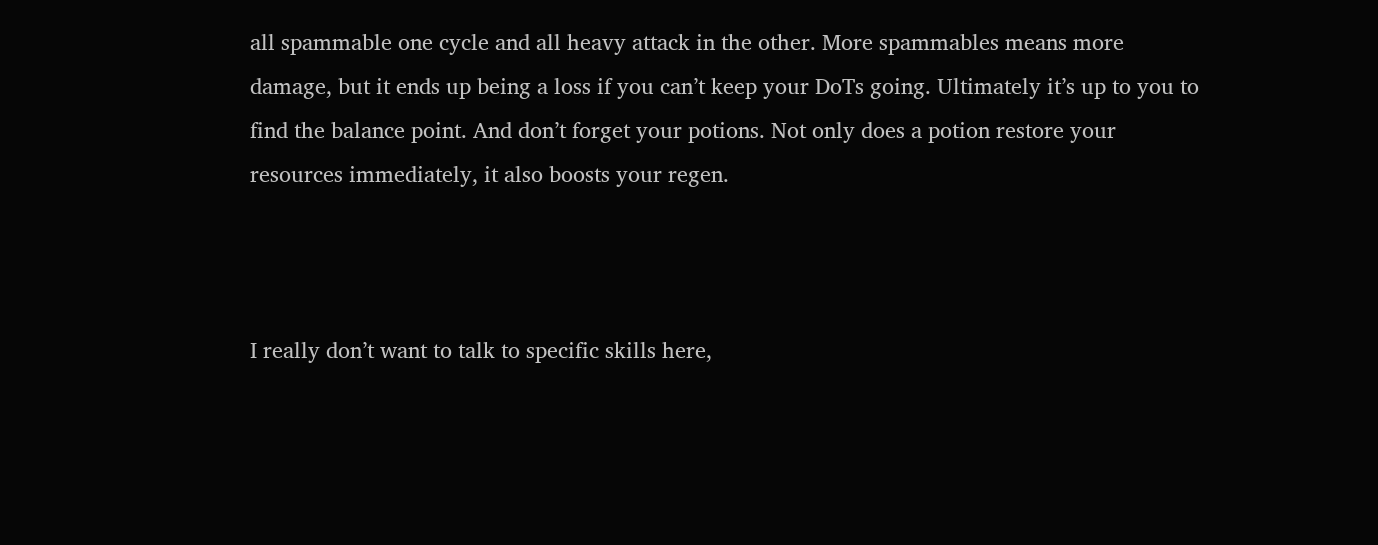all spammable one cycle and all heavy attack in the other. More spammables means more damage, but it ends up being a loss if you can’t keep your DoTs going. Ultimately it’s up to you to find the balance point. And don’t forget your potions. Not only does a potion restore your resources immediately, it also boosts your regen.



I really don’t want to talk to specific skills here,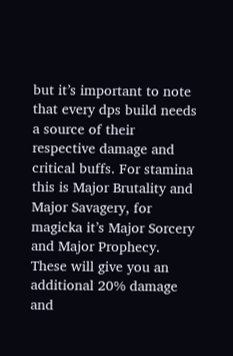but it’s important to note that every dps build needs a source of their respective damage and critical buffs. For stamina this is Major Brutality and Major Savagery, for magicka it’s Major Sorcery and Major Prophecy. These will give you an additional 20% damage and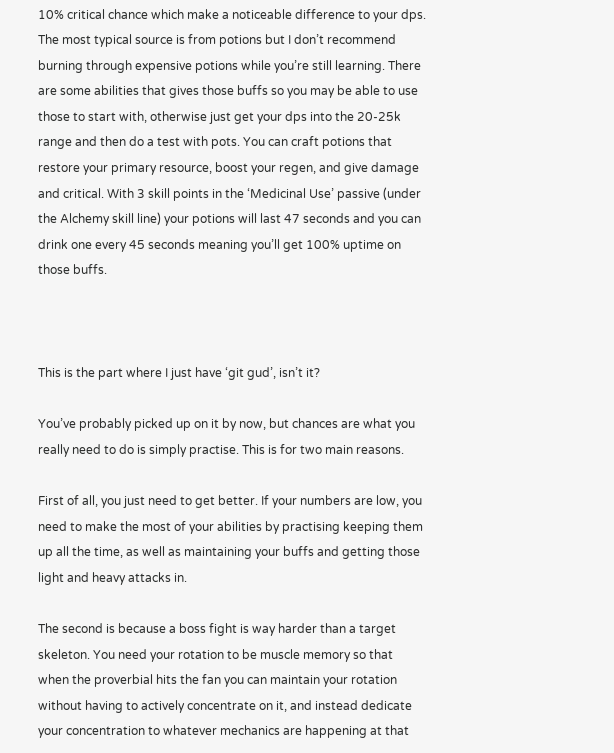10% critical chance which make a noticeable difference to your dps. The most typical source is from potions but I don’t recommend burning through expensive potions while you’re still learning. There are some abilities that gives those buffs so you may be able to use those to start with, otherwise just get your dps into the 20-25k range and then do a test with pots. You can craft potions that restore your primary resource, boost your regen, and give damage and critical. With 3 skill points in the ‘Medicinal Use’ passive (under the Alchemy skill line) your potions will last 47 seconds and you can drink one every 45 seconds meaning you’ll get 100% uptime on those buffs.



This is the part where I just have ‘git gud’, isn’t it?

You’ve probably picked up on it by now, but chances are what you really need to do is simply practise. This is for two main reasons.

First of all, you just need to get better. If your numbers are low, you need to make the most of your abilities by practising keeping them up all the time, as well as maintaining your buffs and getting those light and heavy attacks in.

The second is because a boss fight is way harder than a target skeleton. You need your rotation to be muscle memory so that when the proverbial hits the fan you can maintain your rotation without having to actively concentrate on it, and instead dedicate your concentration to whatever mechanics are happening at that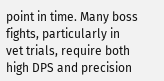point in time. Many boss fights, particularly in vet trials, require both high DPS and precision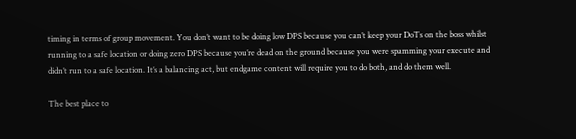timing in terms of group movement. You don’t want to be doing low DPS because you can’t keep your DoTs on the boss whilst running to a safe location or doing zero DPS because you’re dead on the ground because you were spamming your execute and didn’t run to a safe location. It’s a balancing act, but endgame content will require you to do both, and do them well.

The best place to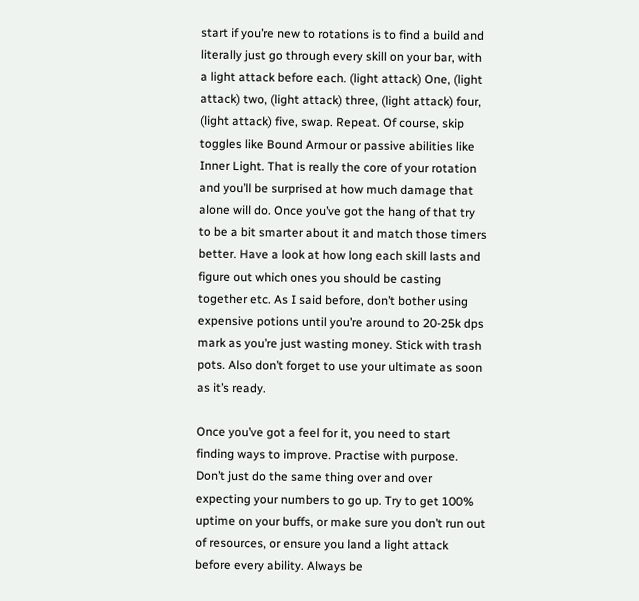start if you’re new to rotations is to find a build and literally just go through every skill on your bar, with a light attack before each. (light attack) One, (light attack) two, (light attack) three, (light attack) four, (light attack) five, swap. Repeat. Of course, skip toggles like Bound Armour or passive abilities like Inner Light. That is really the core of your rotation and you’ll be surprised at how much damage that alone will do. Once you’ve got the hang of that try to be a bit smarter about it and match those timers better. Have a look at how long each skill lasts and figure out which ones you should be casting together etc. As I said before, don’t bother using expensive potions until you’re around to 20-25k dps mark as you’re just wasting money. Stick with trash pots. Also don’t forget to use your ultimate as soon as it’s ready.

Once you’ve got a feel for it, you need to start finding ways to improve. Practise with purpose. Don’t just do the same thing over and over expecting your numbers to go up. Try to get 100% uptime on your buffs, or make sure you don’t run out of resources, or ensure you land a light attack before every ability. Always be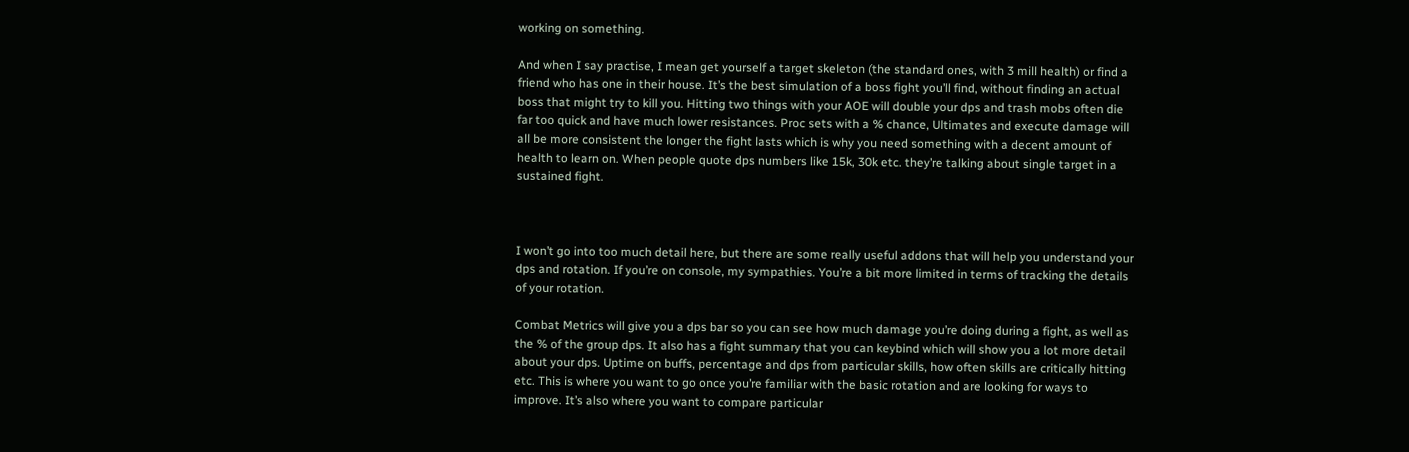working on something.

And when I say practise, I mean get yourself a target skeleton (the standard ones, with 3 mill health) or find a friend who has one in their house. It’s the best simulation of a boss fight you’ll find, without finding an actual boss that might try to kill you. Hitting two things with your AOE will double your dps and trash mobs often die far too quick and have much lower resistances. Proc sets with a % chance, Ultimates and execute damage will all be more consistent the longer the fight lasts which is why you need something with a decent amount of health to learn on. When people quote dps numbers like 15k, 30k etc. they’re talking about single target in a sustained fight.



I won’t go into too much detail here, but there are some really useful addons that will help you understand your dps and rotation. If you’re on console, my sympathies. You’re a bit more limited in terms of tracking the details of your rotation.

Combat Metrics will give you a dps bar so you can see how much damage you’re doing during a fight, as well as the % of the group dps. It also has a fight summary that you can keybind which will show you a lot more detail about your dps. Uptime on buffs, percentage and dps from particular skills, how often skills are critically hitting etc. This is where you want to go once you’re familiar with the basic rotation and are looking for ways to improve. It’s also where you want to compare particular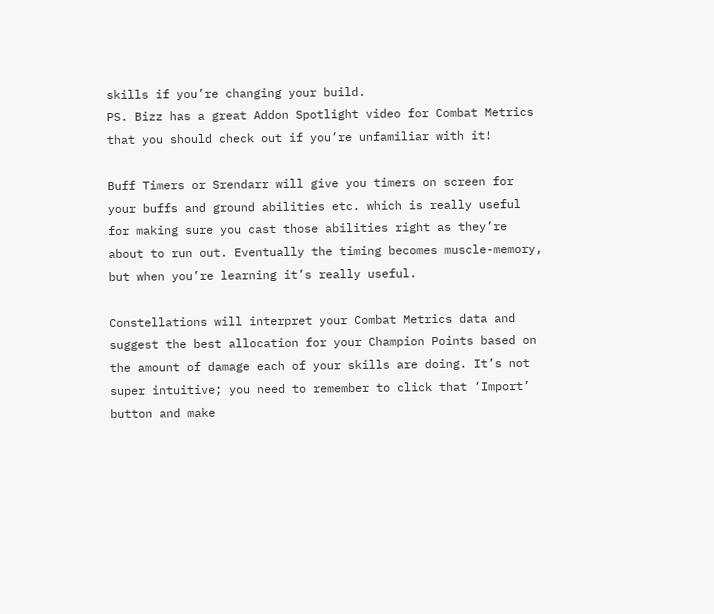skills if you’re changing your build.
PS. Bizz has a great Addon Spotlight video for Combat Metrics that you should check out if you’re unfamiliar with it!

Buff Timers or Srendarr will give you timers on screen for your buffs and ground abilities etc. which is really useful for making sure you cast those abilities right as they’re about to run out. Eventually the timing becomes muscle-memory, but when you’re learning it’s really useful.

Constellations will interpret your Combat Metrics data and suggest the best allocation for your Champion Points based on the amount of damage each of your skills are doing. It’s not super intuitive; you need to remember to click that ‘Import’ button and make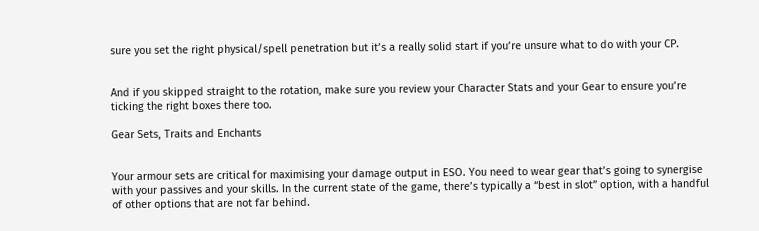sure you set the right physical/spell penetration but it’s a really solid start if you’re unsure what to do with your CP.


And if you skipped straight to the rotation, make sure you review your Character Stats and your Gear to ensure you’re ticking the right boxes there too.

Gear Sets, Traits and Enchants


Your armour sets are critical for maximising your damage output in ESO. You need to wear gear that’s going to synergise with your passives and your skills. In the current state of the game, there’s typically a “best in slot” option, with a handful of other options that are not far behind.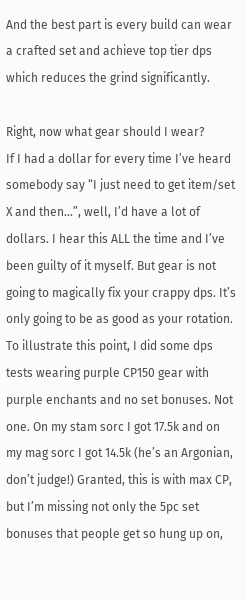And the best part is every build can wear a crafted set and achieve top tier dps which reduces the grind significantly.

Right, now what gear should I wear?
If I had a dollar for every time I’ve heard somebody say “I just need to get item/set X and then…”, well, I’d have a lot of dollars. I hear this ALL the time and I’ve been guilty of it myself. But gear is not going to magically fix your crappy dps. It’s only going to be as good as your rotation.
To illustrate this point, I did some dps tests wearing purple CP150 gear with purple enchants and no set bonuses. Not one. On my stam sorc I got 17.5k and on my mag sorc I got 14.5k (he’s an Argonian, don’t judge!) Granted, this is with max CP, but I’m missing not only the 5pc set bonuses that people get so hung up on,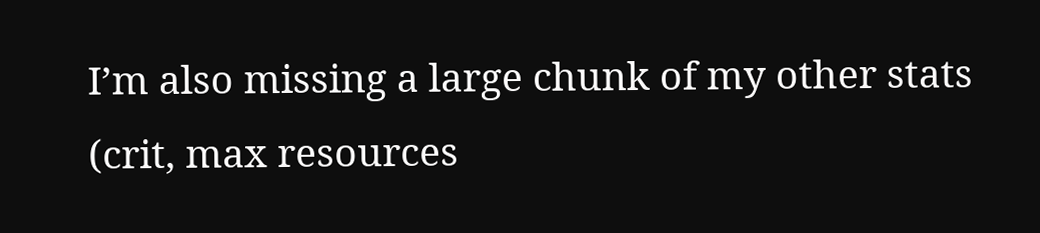I’m also missing a large chunk of my other stats (crit, max resources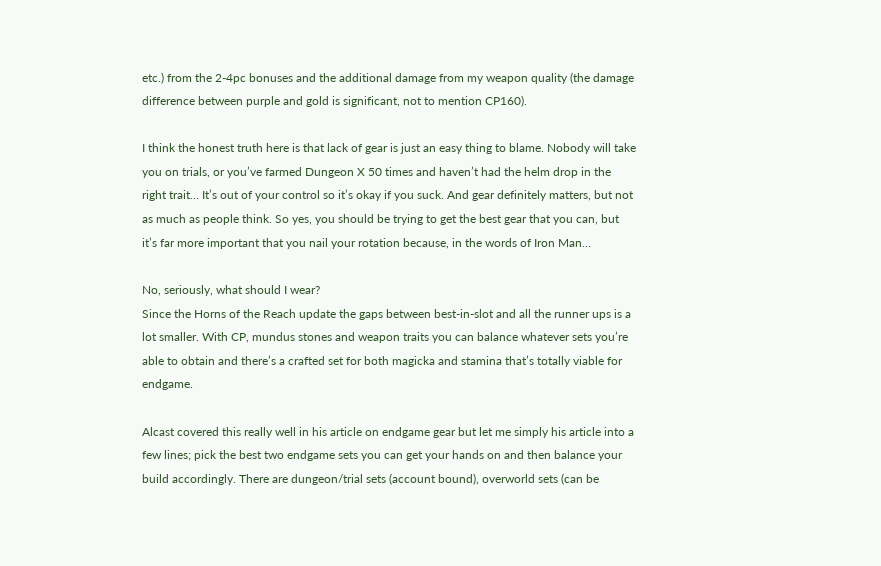etc.) from the 2-4pc bonuses and the additional damage from my weapon quality (the damage difference between purple and gold is significant, not to mention CP160).

I think the honest truth here is that lack of gear is just an easy thing to blame. Nobody will take you on trials, or you’ve farmed Dungeon X 50 times and haven’t had the helm drop in the right trait… It’s out of your control so it’s okay if you suck. And gear definitely matters, but not as much as people think. So yes, you should be trying to get the best gear that you can, but it’s far more important that you nail your rotation because, in the words of Iron Man…

No, seriously, what should I wear?
Since the Horns of the Reach update the gaps between best-in-slot and all the runner ups is a lot smaller. With CP, mundus stones and weapon traits you can balance whatever sets you’re able to obtain and there’s a crafted set for both magicka and stamina that’s totally viable for endgame.

Alcast covered this really well in his article on endgame gear but let me simply his article into a few lines; pick the best two endgame sets you can get your hands on and then balance your build accordingly. There are dungeon/trial sets (account bound), overworld sets (can be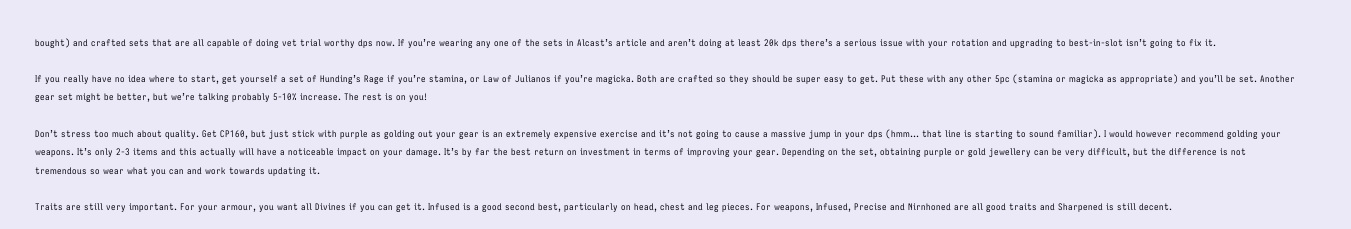bought) and crafted sets that are all capable of doing vet trial worthy dps now. If you’re wearing any one of the sets in Alcast’s article and aren’t doing at least 20k dps there’s a serious issue with your rotation and upgrading to best-in-slot isn’t going to fix it.

If you really have no idea where to start, get yourself a set of Hunding’s Rage if you’re stamina, or Law of Julianos if you’re magicka. Both are crafted so they should be super easy to get. Put these with any other 5pc (stamina or magicka as appropriate) and you’ll be set. Another gear set might be better, but we’re talking probably 5-10% increase. The rest is on you!

Don’t stress too much about quality. Get CP160, but just stick with purple as golding out your gear is an extremely expensive exercise and it’s not going to cause a massive jump in your dps (hmm… that line is starting to sound familiar). I would however recommend golding your weapons. It’s only 2-3 items and this actually will have a noticeable impact on your damage. It’s by far the best return on investment in terms of improving your gear. Depending on the set, obtaining purple or gold jewellery can be very difficult, but the difference is not tremendous so wear what you can and work towards updating it.

Traits are still very important. For your armour, you want all Divines if you can get it. Infused is a good second best, particularly on head, chest and leg pieces. For weapons, Infused, Precise and Nirnhoned are all good traits and Sharpened is still decent.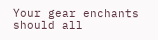Your gear enchants should all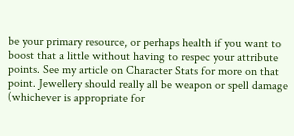be your primary resource, or perhaps health if you want to boost that a little without having to respec your attribute points. See my article on Character Stats for more on that point. Jewellery should really all be weapon or spell damage (whichever is appropriate for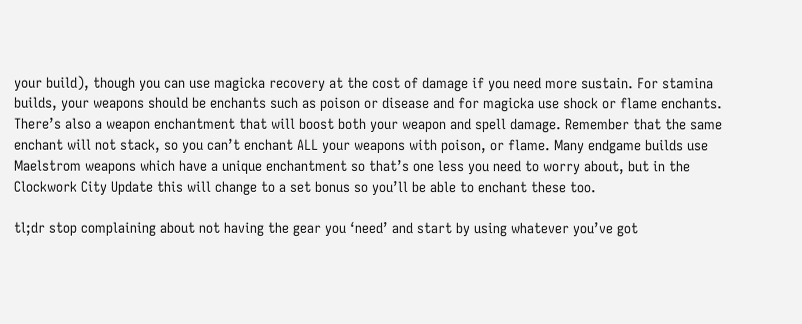your build), though you can use magicka recovery at the cost of damage if you need more sustain. For stamina builds, your weapons should be enchants such as poison or disease and for magicka use shock or flame enchants. There’s also a weapon enchantment that will boost both your weapon and spell damage. Remember that the same enchant will not stack, so you can’t enchant ALL your weapons with poison, or flame. Many endgame builds use Maelstrom weapons which have a unique enchantment so that’s one less you need to worry about, but in the Clockwork City Update this will change to a set bonus so you’ll be able to enchant these too.

tl;dr stop complaining about not having the gear you ‘need’ and start by using whatever you’ve got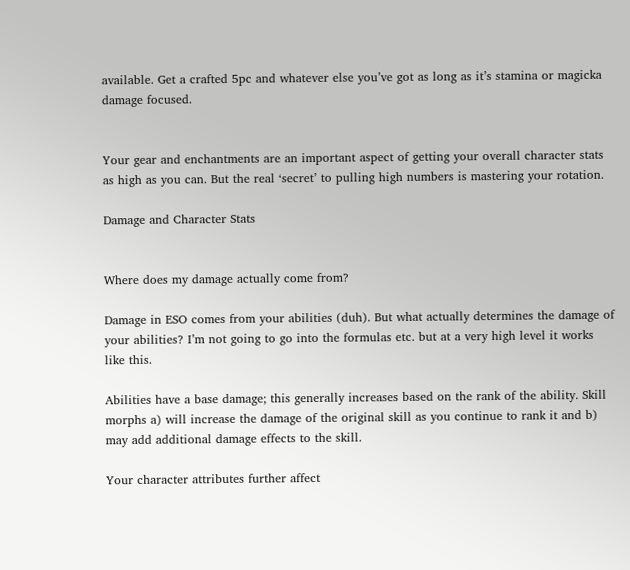available. Get a crafted 5pc and whatever else you’ve got as long as it’s stamina or magicka damage focused.


Your gear and enchantments are an important aspect of getting your overall character stats as high as you can. But the real ‘secret’ to pulling high numbers is mastering your rotation.

Damage and Character Stats


Where does my damage actually come from?

Damage in ESO comes from your abilities (duh). But what actually determines the damage of your abilities? I’m not going to go into the formulas etc. but at a very high level it works like this.

Abilities have a base damage; this generally increases based on the rank of the ability. Skill morphs a) will increase the damage of the original skill as you continue to rank it and b) may add additional damage effects to the skill.

Your character attributes further affect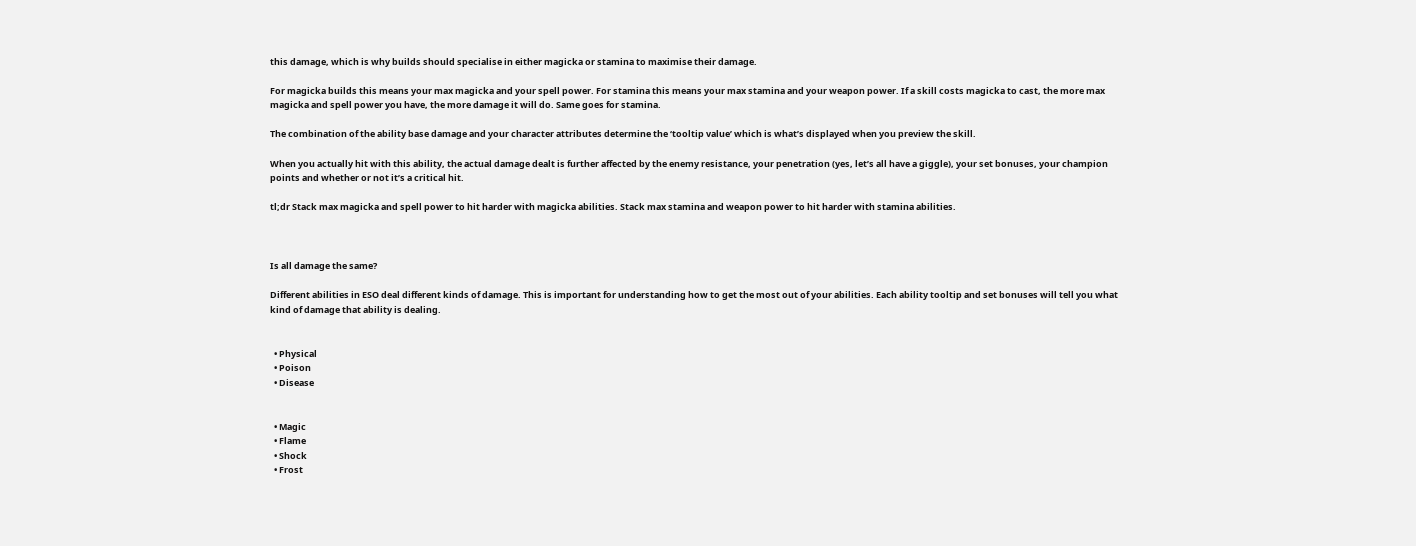this damage, which is why builds should specialise in either magicka or stamina to maximise their damage.

For magicka builds this means your max magicka and your spell power. For stamina this means your max stamina and your weapon power. If a skill costs magicka to cast, the more max magicka and spell power you have, the more damage it will do. Same goes for stamina.

The combination of the ability base damage and your character attributes determine the ‘tooltip value’ which is what’s displayed when you preview the skill.

When you actually hit with this ability, the actual damage dealt is further affected by the enemy resistance, your penetration (yes, let’s all have a giggle), your set bonuses, your champion points and whether or not it’s a critical hit.

tl;dr Stack max magicka and spell power to hit harder with magicka abilities. Stack max stamina and weapon power to hit harder with stamina abilities.



Is all damage the same?

Different abilities in ESO deal different kinds of damage. This is important for understanding how to get the most out of your abilities. Each ability tooltip and set bonuses will tell you what kind of damage that ability is dealing.


  • Physical
  • Poison
  • Disease


  • Magic
  • Flame
  • Shock
  • Frost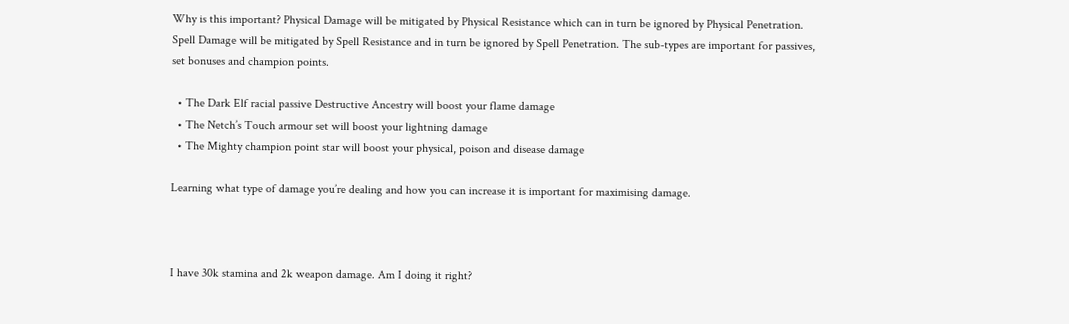Why is this important? Physical Damage will be mitigated by Physical Resistance which can in turn be ignored by Physical Penetration. Spell Damage will be mitigated by Spell Resistance and in turn be ignored by Spell Penetration. The sub-types are important for passives, set bonuses and champion points.

  • The Dark Elf racial passive Destructive Ancestry will boost your flame damage
  • The Netch’s Touch armour set will boost your lightning damage
  • The Mighty champion point star will boost your physical, poison and disease damage

Learning what type of damage you’re dealing and how you can increase it is important for maximising damage.



I have 30k stamina and 2k weapon damage. Am I doing it right?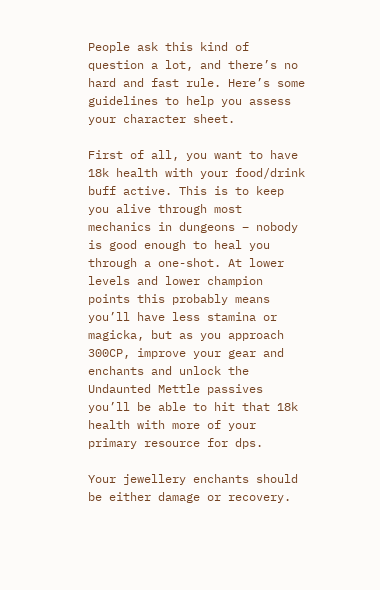People ask this kind of question a lot, and there’s no hard and fast rule. Here’s some guidelines to help you assess your character sheet.

First of all, you want to have 18k health with your food/drink buff active. This is to keep you alive through most mechanics in dungeons – nobody is good enough to heal you through a one-shot. At lower levels and lower champion points this probably means you’ll have less stamina or magicka, but as you approach 300CP, improve your gear and enchants and unlock the Undaunted Mettle passives you’ll be able to hit that 18k health with more of your primary resource for dps.

Your jewellery enchants should be either damage or recovery.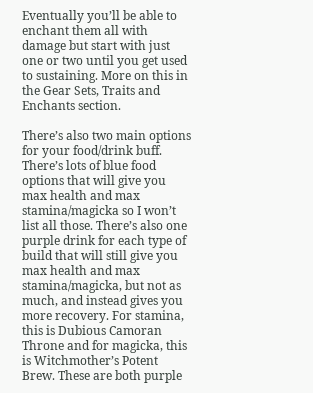Eventually you’ll be able to enchant them all with damage but start with just one or two until you get used to sustaining. More on this in the Gear Sets, Traits and Enchants section.

There’s also two main options for your food/drink buff. There’s lots of blue food options that will give you max health and max stamina/magicka so I won’t list all those. There’s also one purple drink for each type of build that will still give you max health and max stamina/magicka, but not as much, and instead gives you more recovery. For stamina, this is Dubious Camoran Throne and for magicka, this is Witchmother’s Potent Brew. These are both purple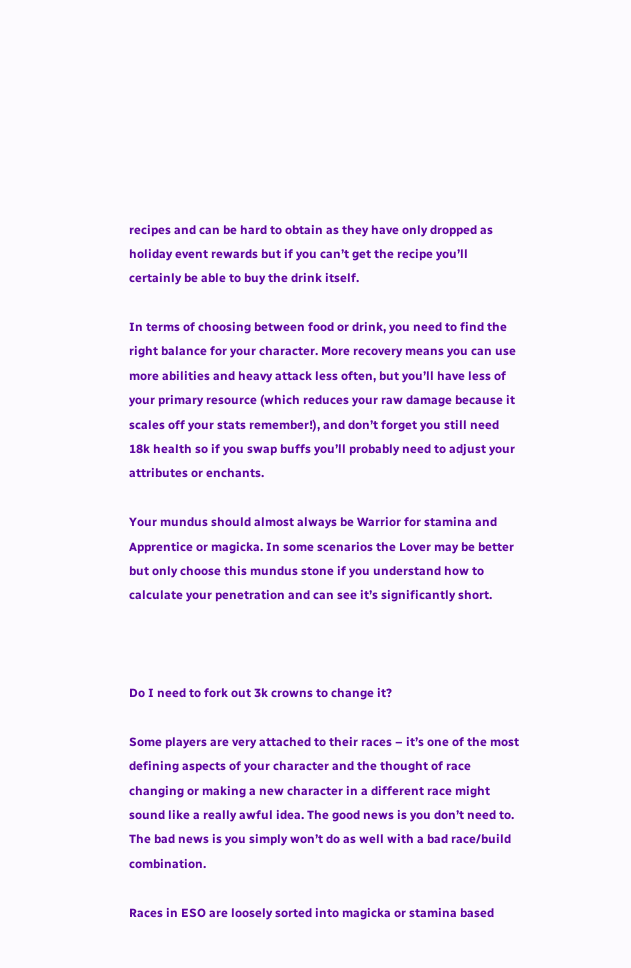recipes and can be hard to obtain as they have only dropped as holiday event rewards but if you can’t get the recipe you’ll certainly be able to buy the drink itself.

In terms of choosing between food or drink, you need to find the right balance for your character. More recovery means you can use more abilities and heavy attack less often, but you’ll have less of your primary resource (which reduces your raw damage because it scales off your stats remember!), and don’t forget you still need 18k health so if you swap buffs you’ll probably need to adjust your attributes or enchants.

Your mundus should almost always be Warrior for stamina and Apprentice or magicka. In some scenarios the Lover may be better but only choose this mundus stone if you understand how to calculate your penetration and can see it’s significantly short.



Do I need to fork out 3k crowns to change it?

Some players are very attached to their races – it’s one of the most defining aspects of your character and the thought of race changing or making a new character in a different race might sound like a really awful idea. The good news is you don’t need to. The bad news is you simply won’t do as well with a bad race/build combination.

Races in ESO are loosely sorted into magicka or stamina based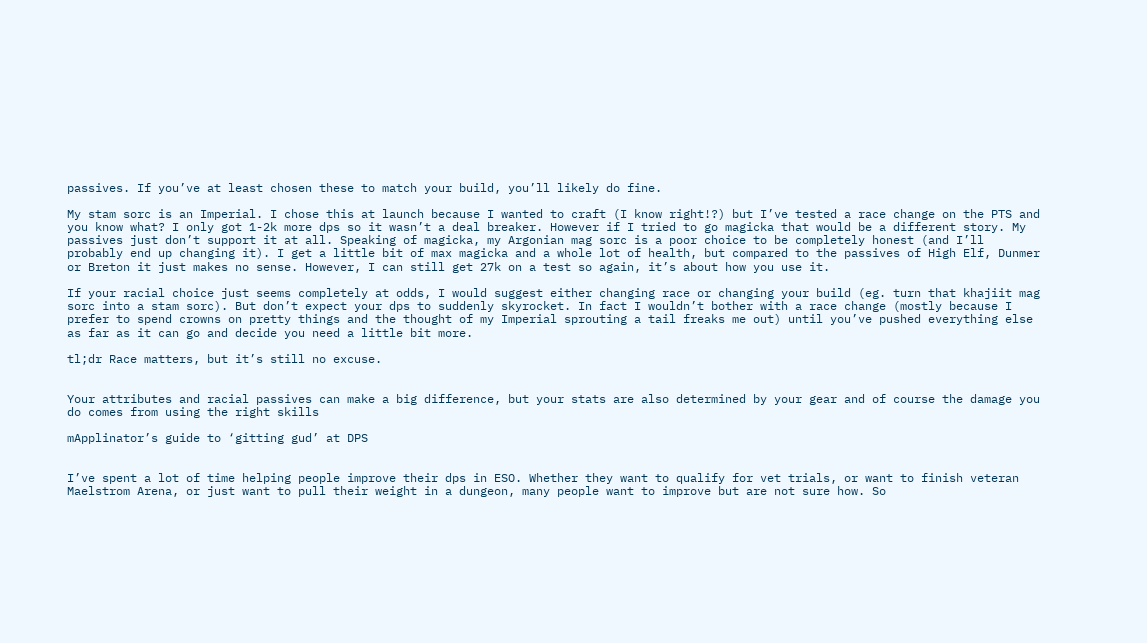passives. If you’ve at least chosen these to match your build, you’ll likely do fine.

My stam sorc is an Imperial. I chose this at launch because I wanted to craft (I know right!?) but I’ve tested a race change on the PTS and you know what? I only got 1-2k more dps so it wasn’t a deal breaker. However if I tried to go magicka that would be a different story. My passives just don’t support it at all. Speaking of magicka, my Argonian mag sorc is a poor choice to be completely honest (and I’ll probably end up changing it). I get a little bit of max magicka and a whole lot of health, but compared to the passives of High Elf, Dunmer or Breton it just makes no sense. However, I can still get 27k on a test so again, it’s about how you use it.

If your racial choice just seems completely at odds, I would suggest either changing race or changing your build (eg. turn that khajiit mag sorc into a stam sorc). But don’t expect your dps to suddenly skyrocket. In fact I wouldn’t bother with a race change (mostly because I prefer to spend crowns on pretty things and the thought of my Imperial sprouting a tail freaks me out) until you’ve pushed everything else as far as it can go and decide you need a little bit more.

tl;dr Race matters, but it’s still no excuse.


Your attributes and racial passives can make a big difference, but your stats are also determined by your gear and of course the damage you do comes from using the right skills

mApplinator’s guide to ‘gitting gud’ at DPS


I’ve spent a lot of time helping people improve their dps in ESO. Whether they want to qualify for vet trials, or want to finish veteran Maelstrom Arena, or just want to pull their weight in a dungeon, many people want to improve but are not sure how. So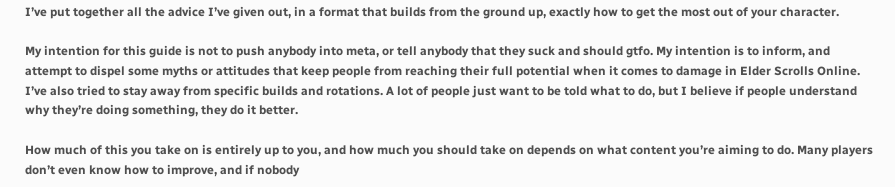I’ve put together all the advice I’ve given out, in a format that builds from the ground up, exactly how to get the most out of your character.

My intention for this guide is not to push anybody into meta, or tell anybody that they suck and should gtfo. My intention is to inform, and attempt to dispel some myths or attitudes that keep people from reaching their full potential when it comes to damage in Elder Scrolls Online. I’ve also tried to stay away from specific builds and rotations. A lot of people just want to be told what to do, but I believe if people understand why they’re doing something, they do it better.

How much of this you take on is entirely up to you, and how much you should take on depends on what content you’re aiming to do. Many players don’t even know how to improve, and if nobody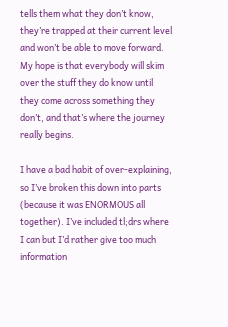tells them what they don’t know, they’re trapped at their current level and won’t be able to move forward. My hope is that everybody will skim over the stuff they do know until they come across something they don’t, and that’s where the journey really begins.

I have a bad habit of over-explaining, so I’ve broken this down into parts (because it was ENORMOUS all together). I’ve included tl;drs where I can but I’d rather give too much information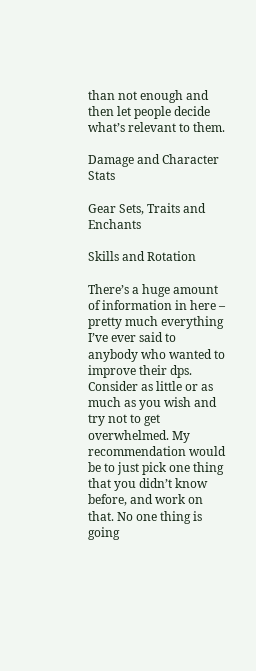than not enough and then let people decide what’s relevant to them.

Damage and Character Stats

Gear Sets, Traits and Enchants

Skills and Rotation

There’s a huge amount of information in here – pretty much everything I’ve ever said to anybody who wanted to improve their dps. Consider as little or as much as you wish and try not to get overwhelmed. My recommendation would be to just pick one thing that you didn’t know before, and work on that. No one thing is going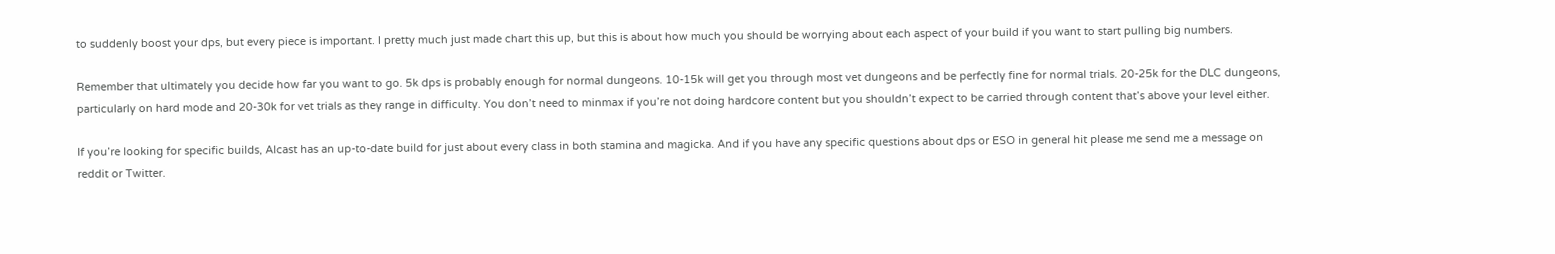to suddenly boost your dps, but every piece is important. I pretty much just made chart this up, but this is about how much you should be worrying about each aspect of your build if you want to start pulling big numbers.

Remember that ultimately you decide how far you want to go. 5k dps is probably enough for normal dungeons. 10-15k will get you through most vet dungeons and be perfectly fine for normal trials. 20-25k for the DLC dungeons, particularly on hard mode and 20-30k for vet trials as they range in difficulty. You don’t need to minmax if you’re not doing hardcore content but you shouldn’t expect to be carried through content that’s above your level either.

If you’re looking for specific builds, Alcast has an up-to-date build for just about every class in both stamina and magicka. And if you have any specific questions about dps or ESO in general hit please me send me a message on reddit or Twitter.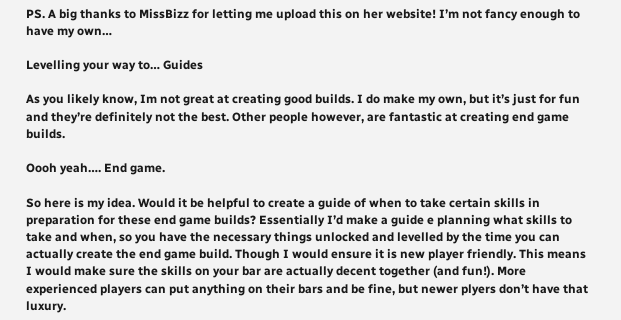PS. A big thanks to MissBizz for letting me upload this on her website! I’m not fancy enough to have my own…

Levelling your way to… Guides

As you likely know, Im not great at creating good builds. I do make my own, but it’s just for fun and they’re definitely not the best. Other people however, are fantastic at creating end game builds.

Oooh yeah…. End game.

So here is my idea. Would it be helpful to create a guide of when to take certain skills in preparation for these end game builds? Essentially I’d make a guide e planning what skills to take and when, so you have the necessary things unlocked and levelled by the time you can actually create the end game build. Though I would ensure it is new player friendly. This means I would make sure the skills on your bar are actually decent together (and fun!). More experienced players can put anything on their bars and be fine, but newer plyers don’t have that luxury.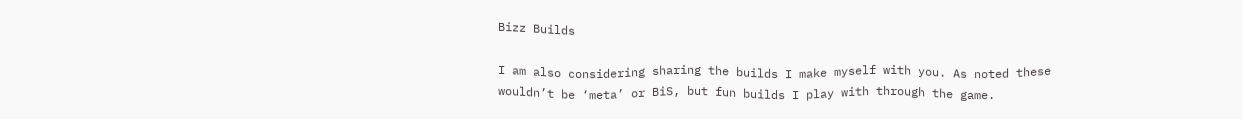Bizz Builds

I am also considering sharing the builds I make myself with you. As noted these wouldn’t be ‘meta’ or BiS, but fun builds I play with through the game.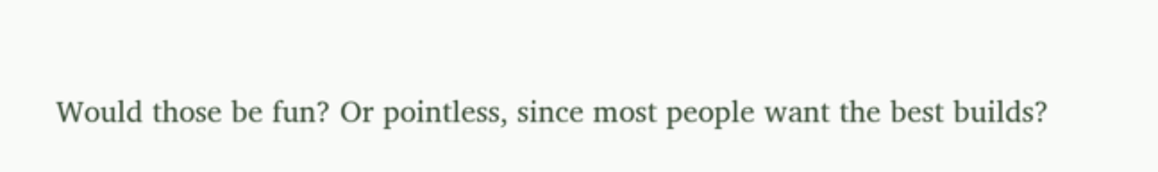Would those be fun? Or pointless, since most people want the best builds?